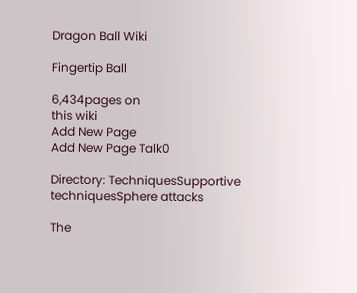Dragon Ball Wiki

Fingertip Ball

6,434pages on
this wiki
Add New Page
Add New Page Talk0

Directory: TechniquesSupportive techniquesSphere attacks

The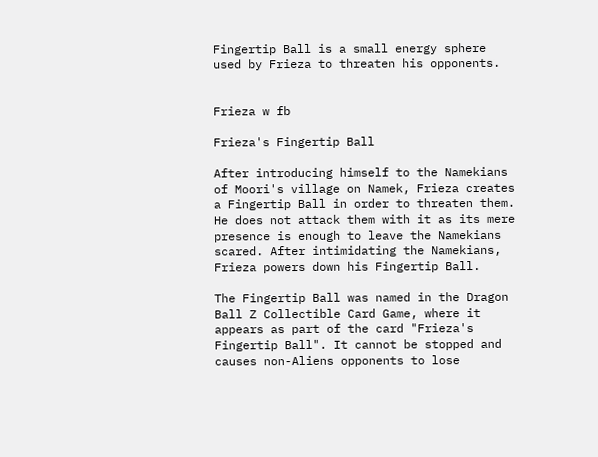Fingertip Ball is a small energy sphere used by Frieza to threaten his opponents.


Frieza w fb

Frieza's Fingertip Ball

After introducing himself to the Namekians of Moori's village on Namek, Frieza creates a Fingertip Ball in order to threaten them. He does not attack them with it as its mere presence is enough to leave the Namekians scared. After intimidating the Namekians, Frieza powers down his Fingertip Ball.

The Fingertip Ball was named in the Dragon Ball Z Collectible Card Game, where it appears as part of the card "Frieza's Fingertip Ball". It cannot be stopped and causes non-Aliens opponents to lose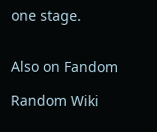one stage.


Also on Fandom

Random Wiki